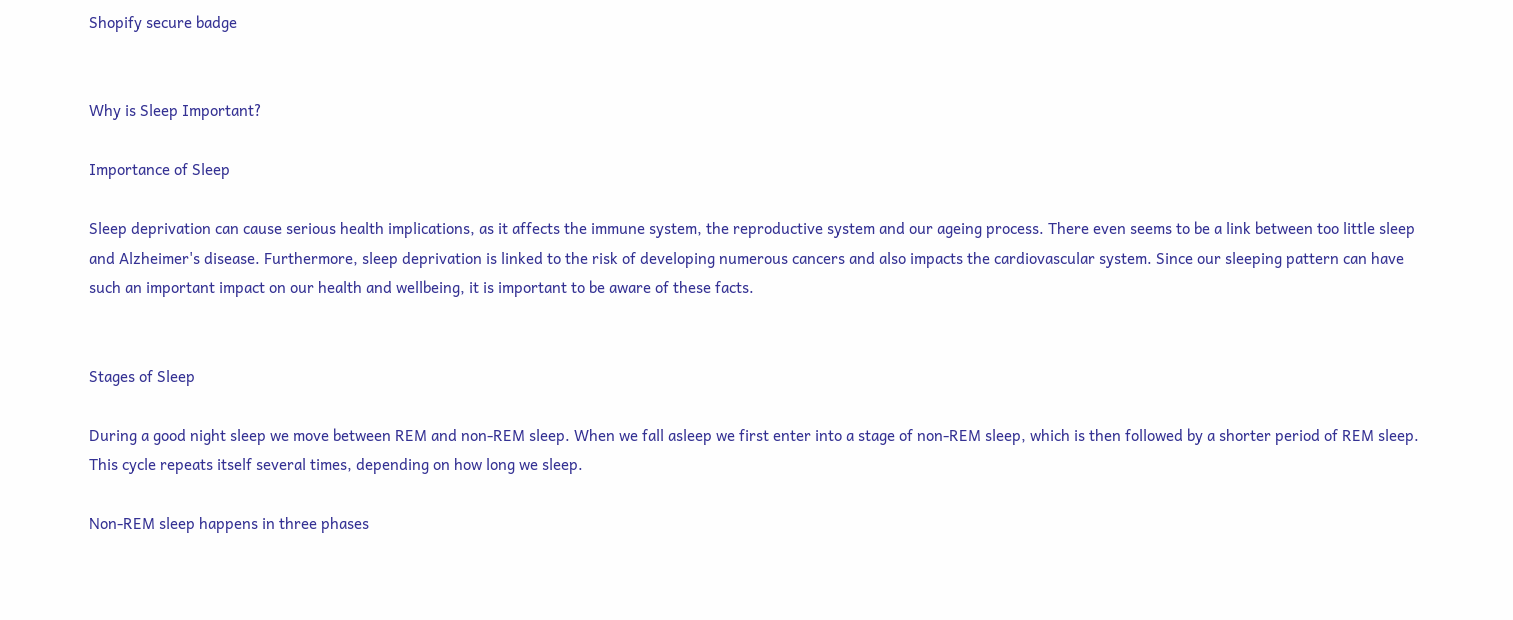Shopify secure badge


Why is Sleep Important?

Importance of Sleep

Sleep deprivation can cause serious health implications, as it affects the immune system, the reproductive system and our ageing process. There even seems to be a link between too little sleep and Alzheimer's disease. Furthermore, sleep deprivation is linked to the risk of developing numerous cancers and also impacts the cardiovascular system. Since our sleeping pattern can have such an important impact on our health and wellbeing, it is important to be aware of these facts.


Stages of Sleep

During a good night sleep we move between REM and non-REM sleep. When we fall asleep we first enter into a stage of non-REM sleep, which is then followed by a shorter period of REM sleep. This cycle repeats itself several times, depending on how long we sleep.

Non-REM sleep happens in three phases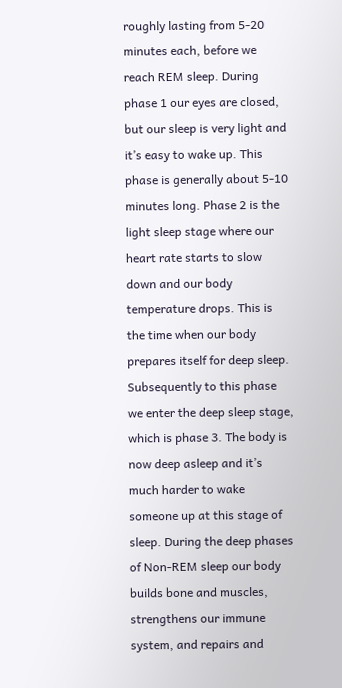roughly lasting from 5-20 minutes each, before we reach REM sleep. During phase 1 our eyes are closed, but our sleep is very light and it’s easy to wake up. This phase is generally about 5-10 minutes long. Phase 2 is the light sleep stage where our heart rate starts to slow down and our body temperature drops. This is the time when our body prepares itself for deep sleep. Subsequently to this phase we enter the deep sleep stage, which is phase 3. The body is now deep asleep and it’s much harder to wake someone up at this stage of sleep. During the deep phases of Non-REM sleep our body builds bone and muscles, strengthens our immune system, and repairs and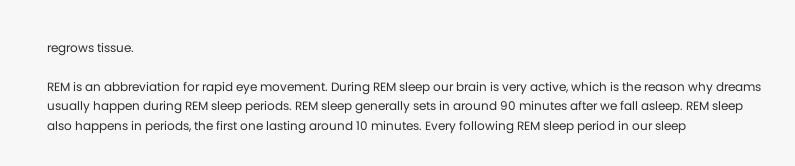regrows tissue.

REM is an abbreviation for rapid eye movement. During REM sleep our brain is very active, which is the reason why dreams usually happen during REM sleep periods. REM sleep generally sets in around 90 minutes after we fall asleep. REM sleep also happens in periods, the first one lasting around 10 minutes. Every following REM sleep period in our sleep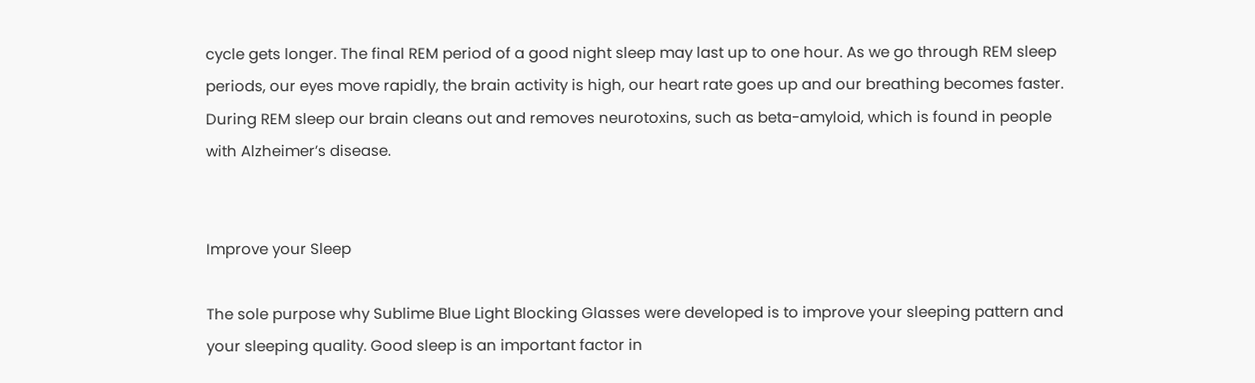cycle gets longer. The final REM period of a good night sleep may last up to one hour. As we go through REM sleep periods, our eyes move rapidly, the brain activity is high, our heart rate goes up and our breathing becomes faster. During REM sleep our brain cleans out and removes neurotoxins, such as beta-amyloid, which is found in people with Alzheimer’s disease.


Improve your Sleep

The sole purpose why Sublime Blue Light Blocking Glasses were developed is to improve your sleeping pattern and your sleeping quality. Good sleep is an important factor in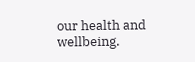our health and wellbeing.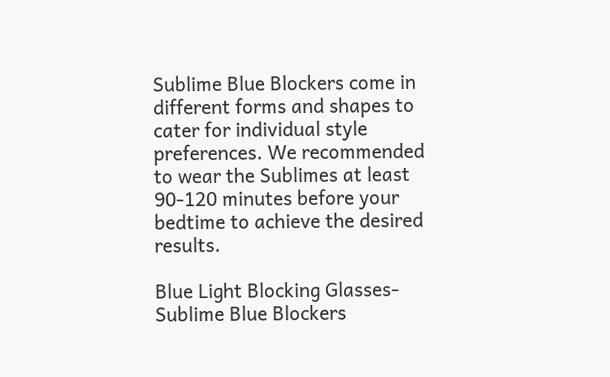Sublime Blue Blockers come in different forms and shapes to cater for individual style preferences. We recommended to wear the Sublimes at least 90-120 minutes before your bedtime to achieve the desired results.

Blue Light Blocking Glasses-Sublime Blue Blockers